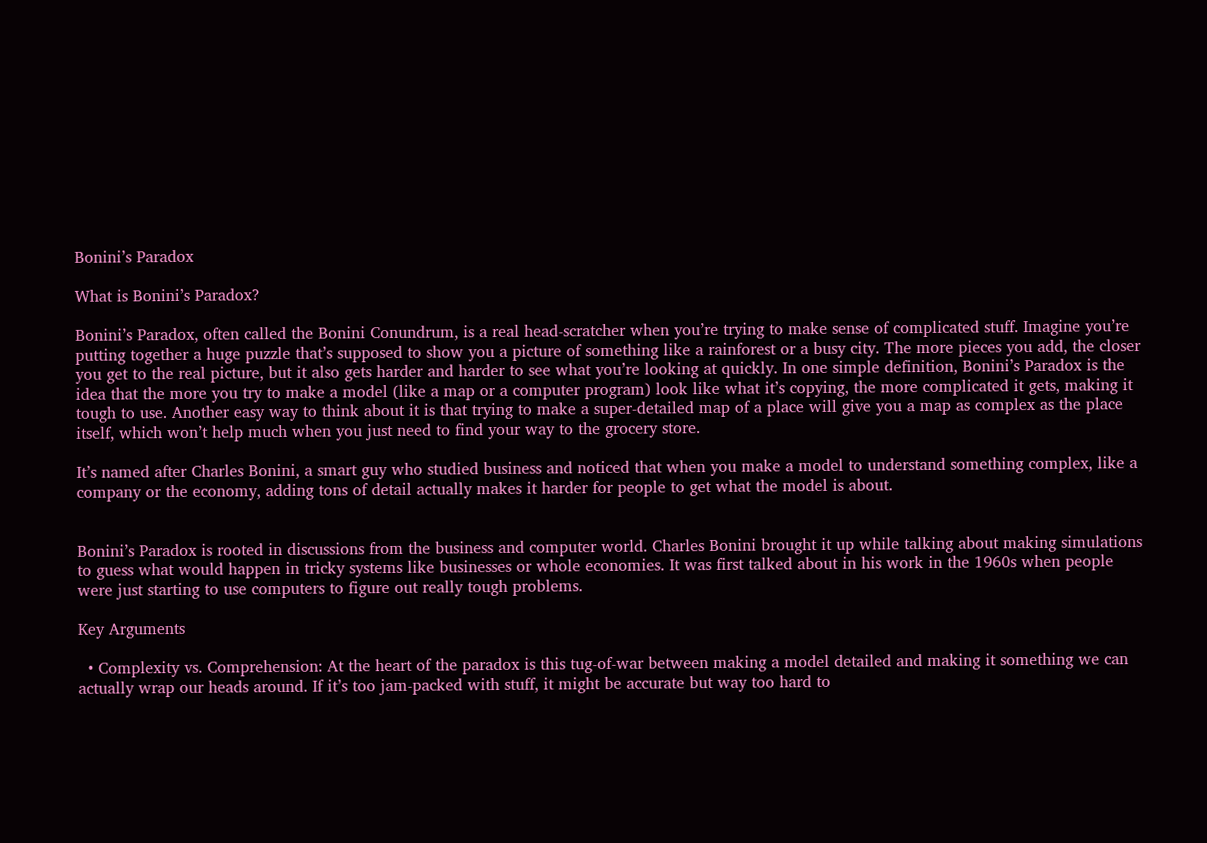Bonini’s Paradox

What is Bonini’s Paradox?

Bonini’s Paradox, often called the Bonini Conundrum, is a real head-scratcher when you’re trying to make sense of complicated stuff. Imagine you’re putting together a huge puzzle that’s supposed to show you a picture of something like a rainforest or a busy city. The more pieces you add, the closer you get to the real picture, but it also gets harder and harder to see what you’re looking at quickly. In one simple definition, Bonini’s Paradox is the idea that the more you try to make a model (like a map or a computer program) look like what it’s copying, the more complicated it gets, making it tough to use. Another easy way to think about it is that trying to make a super-detailed map of a place will give you a map as complex as the place itself, which won’t help much when you just need to find your way to the grocery store.

It’s named after Charles Bonini, a smart guy who studied business and noticed that when you make a model to understand something complex, like a company or the economy, adding tons of detail actually makes it harder for people to get what the model is about.


Bonini’s Paradox is rooted in discussions from the business and computer world. Charles Bonini brought it up while talking about making simulations to guess what would happen in tricky systems like businesses or whole economies. It was first talked about in his work in the 1960s when people were just starting to use computers to figure out really tough problems.

Key Arguments

  • Complexity vs. Comprehension: At the heart of the paradox is this tug-of-war between making a model detailed and making it something we can actually wrap our heads around. If it’s too jam-packed with stuff, it might be accurate but way too hard to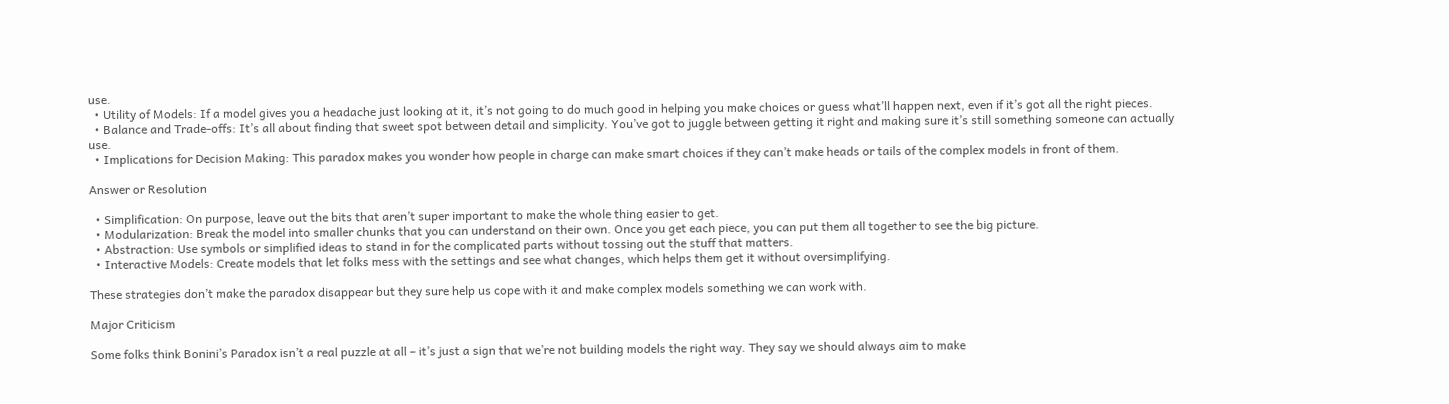use.
  • Utility of Models: If a model gives you a headache just looking at it, it’s not going to do much good in helping you make choices or guess what’ll happen next, even if it’s got all the right pieces.
  • Balance and Trade-offs: It’s all about finding that sweet spot between detail and simplicity. You’ve got to juggle between getting it right and making sure it’s still something someone can actually use.
  • Implications for Decision Making: This paradox makes you wonder how people in charge can make smart choices if they can’t make heads or tails of the complex models in front of them.

Answer or Resolution

  • Simplification: On purpose, leave out the bits that aren’t super important to make the whole thing easier to get.
  • Modularization: Break the model into smaller chunks that you can understand on their own. Once you get each piece, you can put them all together to see the big picture.
  • Abstraction: Use symbols or simplified ideas to stand in for the complicated parts without tossing out the stuff that matters.
  • Interactive Models: Create models that let folks mess with the settings and see what changes, which helps them get it without oversimplifying.

These strategies don’t make the paradox disappear but they sure help us cope with it and make complex models something we can work with.

Major Criticism

Some folks think Bonini’s Paradox isn’t a real puzzle at all – it’s just a sign that we’re not building models the right way. They say we should always aim to make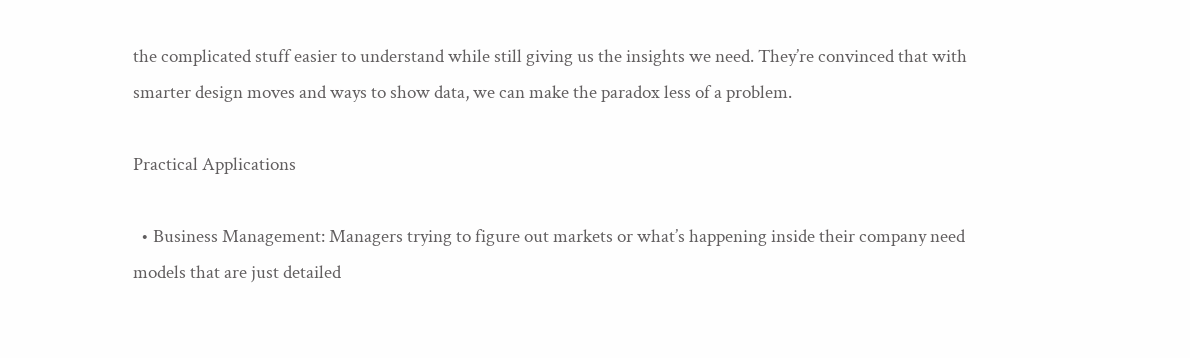the complicated stuff easier to understand while still giving us the insights we need. They’re convinced that with smarter design moves and ways to show data, we can make the paradox less of a problem.

Practical Applications

  • Business Management: Managers trying to figure out markets or what’s happening inside their company need models that are just detailed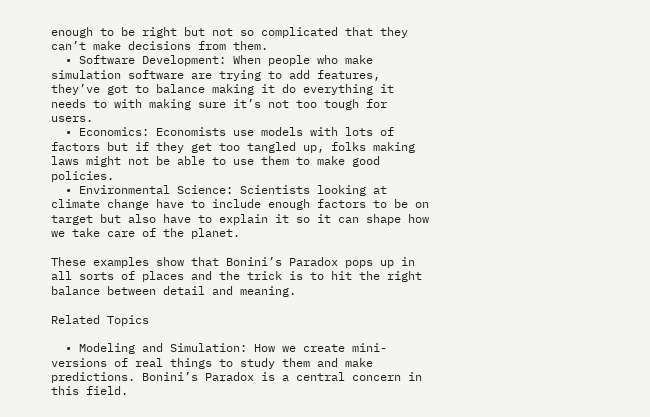enough to be right but not so complicated that they can’t make decisions from them.
  • Software Development: When people who make simulation software are trying to add features, they’ve got to balance making it do everything it needs to with making sure it’s not too tough for users.
  • Economics: Economists use models with lots of factors but if they get too tangled up, folks making laws might not be able to use them to make good policies.
  • Environmental Science: Scientists looking at climate change have to include enough factors to be on target but also have to explain it so it can shape how we take care of the planet.

These examples show that Bonini’s Paradox pops up in all sorts of places and the trick is to hit the right balance between detail and meaning.

Related Topics

  • Modeling and Simulation: How we create mini-versions of real things to study them and make predictions. Bonini’s Paradox is a central concern in this field.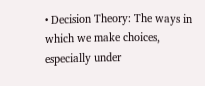• Decision Theory: The ways in which we make choices, especially under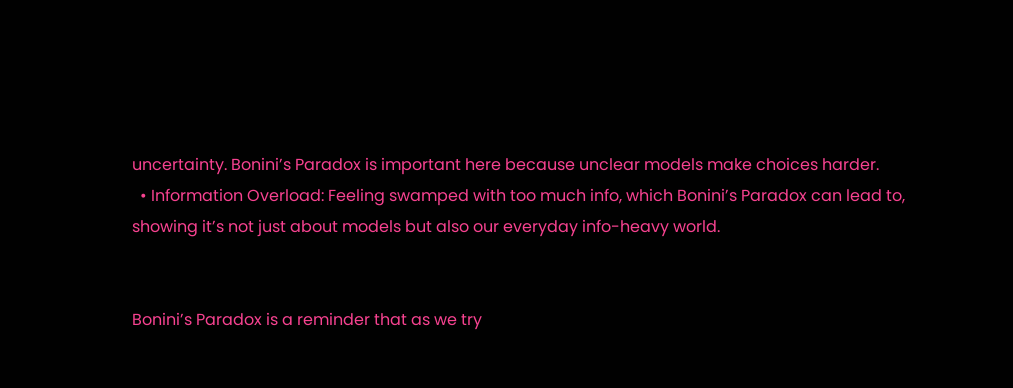uncertainty. Bonini’s Paradox is important here because unclear models make choices harder.
  • Information Overload: Feeling swamped with too much info, which Bonini’s Paradox can lead to, showing it’s not just about models but also our everyday info-heavy world.


Bonini’s Paradox is a reminder that as we try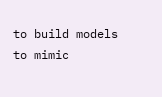to build models to mimic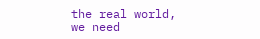the real world, we need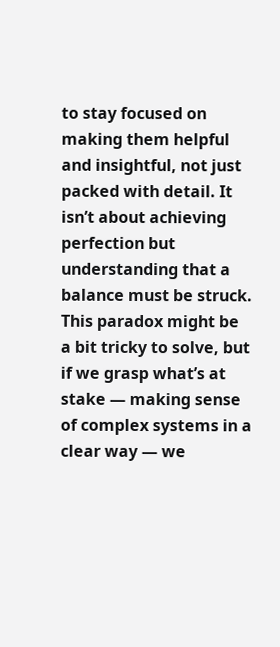to stay focused on making them helpful and insightful, not just packed with detail. It isn’t about achieving perfection but understanding that a balance must be struck. This paradox might be a bit tricky to solve, but if we grasp what’s at stake — making sense of complex systems in a clear way — we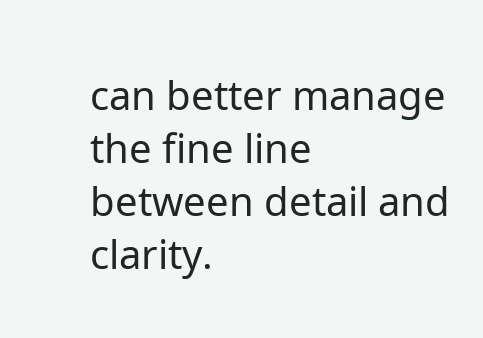can better manage the fine line between detail and clarity.